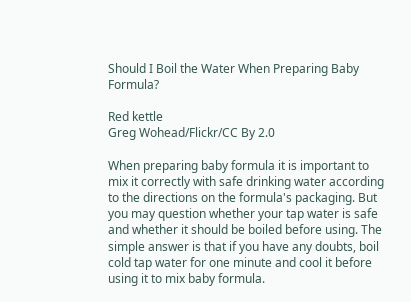Should I Boil the Water When Preparing Baby Formula?

Red kettle
Greg Wohead/Flickr/CC By 2.0

When preparing baby formula it is important to mix it correctly with safe drinking water according to the directions on the formula's packaging. But you may question whether your tap water is safe and whether it should be boiled before using. The simple answer is that if you have any doubts, boil cold tap water for one minute and cool it before using it to mix baby formula.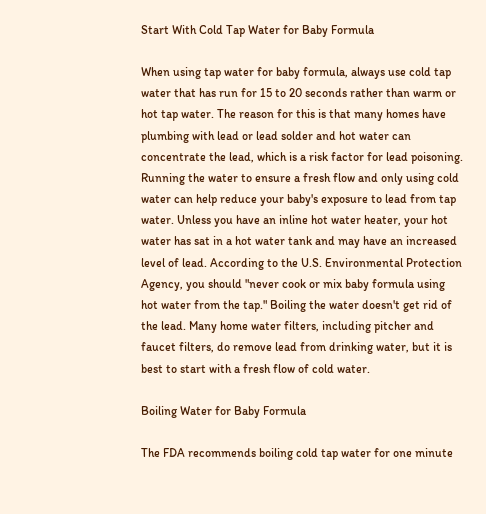Start With Cold Tap Water for Baby Formula

When using tap water for baby formula, always use cold tap water that has run for 15 to 20 seconds rather than warm or hot tap water. The reason for this is that many homes have plumbing with lead or lead solder and hot water can concentrate the lead, which is a risk factor for lead poisoning. Running the water to ensure a fresh flow and only using cold water can help reduce your baby's exposure to lead from tap water. Unless you have an inline hot water heater, your hot water has sat in a hot water tank and may have an increased level of lead. According to the U.S. Environmental Protection Agency, you should "never cook or mix baby formula using hot water from the tap." Boiling the water doesn't get rid of the lead. Many home water filters, including pitcher and faucet filters, do remove lead from drinking water, but it is best to start with a fresh flow of cold water.

Boiling Water for Baby Formula

The FDA recommends boiling cold tap water for one minute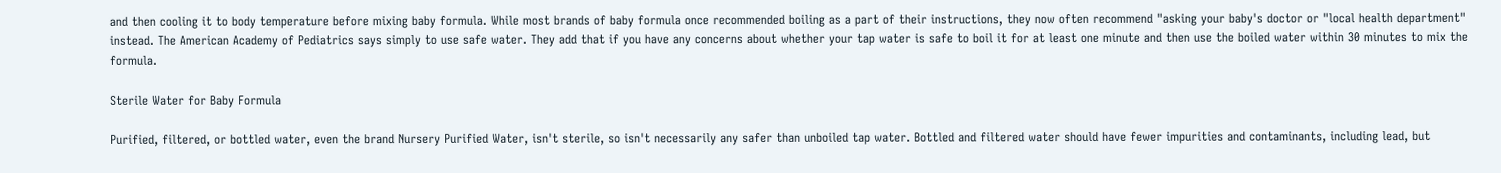and then cooling it to body temperature before mixing baby formula. While most brands of baby formula once recommended boiling as a part of their instructions, they now often recommend "asking your baby's doctor or "local health department" instead. The American Academy of Pediatrics says simply to use safe water. They add that if you have any concerns about whether your tap water is safe to boil it for at least one minute and then use the boiled water within 30 minutes to mix the formula.

Sterile Water for Baby Formula

Purified, filtered, or bottled water, even the brand Nursery Purified Water, isn't sterile, so isn't necessarily any safer than unboiled tap water. Bottled and filtered water should have fewer impurities and contaminants, including lead, but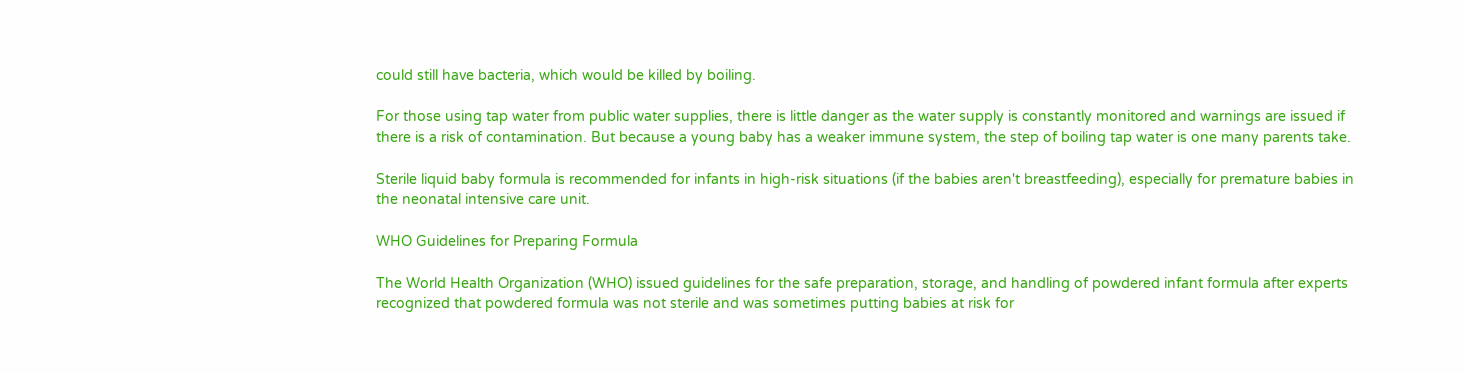could still have bacteria, which would be killed by boiling.

For those using tap water from public water supplies, there is little danger as the water supply is constantly monitored and warnings are issued if there is a risk of contamination. But because a young baby has a weaker immune system, the step of boiling tap water is one many parents take.

Sterile liquid baby formula is recommended for infants in high-risk situations (if the babies aren't breastfeeding), especially for premature babies in the neonatal intensive care unit.

WHO Guidelines for Preparing Formula

The World Health Organization (WHO) issued guidelines for the safe preparation, storage, and handling of powdered infant formula after experts recognized that powdered formula was not sterile and was sometimes putting babies at risk for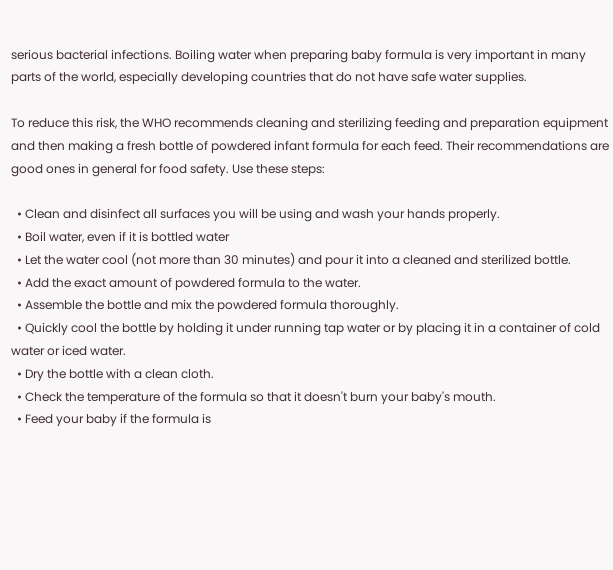serious bacterial infections. Boiling water when preparing baby formula is very important in many parts of the world, especially developing countries that do not have safe water supplies.

To reduce this risk, the WHO recommends cleaning and sterilizing feeding and preparation equipment and then making a fresh bottle of powdered infant formula for each feed. Their recommendations are good ones in general for food safety. Use these steps:

  • Clean and disinfect all surfaces you will be using and wash your hands properly.
  • Boil water, even if it is bottled water
  • Let the water cool (not more than 30 minutes) and pour it into a cleaned and sterilized bottle.
  • Add the exact amount of powdered formula to the water.
  • Assemble the bottle and mix the powdered formula thoroughly.
  • Quickly cool the bottle by holding it under running tap water or by placing it in a container of cold water or iced water.
  • Dry the bottle with a clean cloth.
  • Check the temperature of the formula so that it doesn't burn your baby's mouth.
  • Feed your baby if the formula is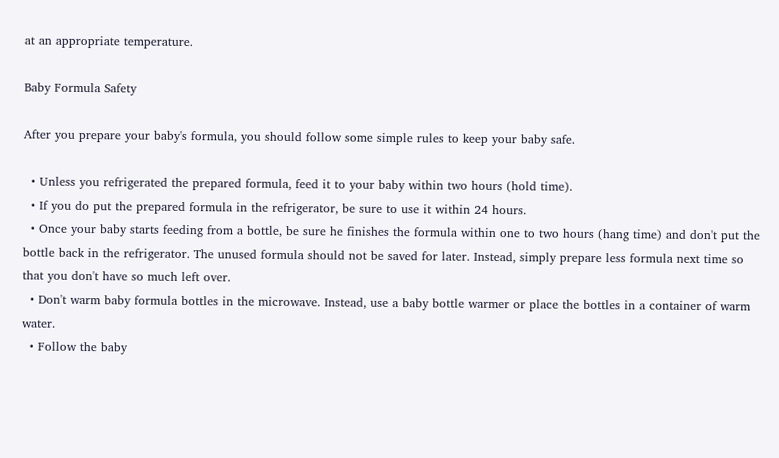at an appropriate temperature.

Baby Formula Safety

After you prepare your baby's formula, you should follow some simple rules to keep your baby safe.

  • Unless you refrigerated the prepared formula, feed it to your baby within two hours (hold time).
  • If you do put the prepared formula in the refrigerator, be sure to use it within 24 hours.
  • Once your baby starts feeding from a bottle, be sure he finishes the formula within one to two hours (hang time) and don't put the bottle back in the refrigerator. The unused formula should not be saved for later. Instead, simply prepare less formula next time so that you don't have so much left over.
  • Don't warm baby formula bottles in the microwave. Instead, use a baby bottle warmer or place the bottles in a container of warm water.
  • Follow the baby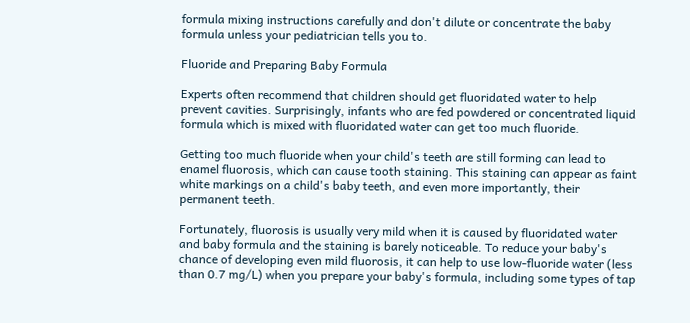formula mixing instructions carefully and don't dilute or concentrate the baby formula unless your pediatrician tells you to.

Fluoride and Preparing Baby Formula

Experts often recommend that children should get fluoridated water to help prevent cavities. Surprisingly, infants who are fed powdered or concentrated liquid formula which is mixed with fluoridated water can get too much fluoride.

Getting too much fluoride when your child's teeth are still forming can lead to enamel fluorosis, which can cause tooth staining. This staining can appear as faint white markings on a child's baby teeth, and even more importantly, their permanent teeth.

Fortunately, fluorosis is usually very mild when it is caused by fluoridated water and baby formula and the staining is barely noticeable. To reduce your baby's chance of developing even mild fluorosis, it can help to use low-fluoride water (less than 0.7 mg/L) when you prepare your baby's formula, including some types of tap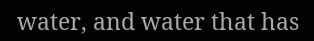water, and water that has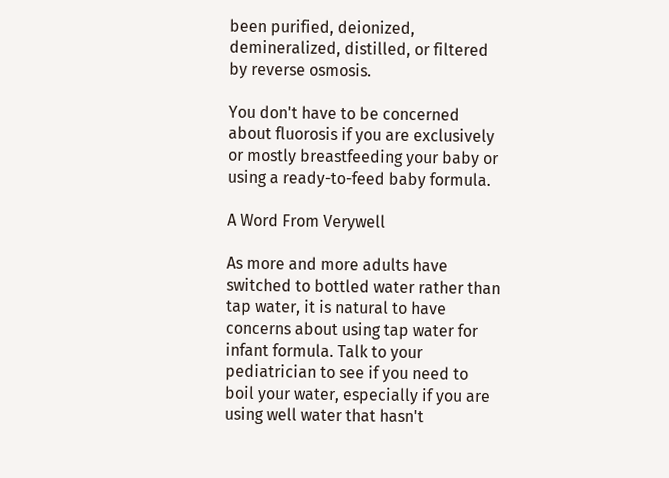been purified, deionized, demineralized, distilled, or filtered by reverse osmosis.

You don't have to be concerned about fluorosis if you are exclusively or mostly breastfeeding your baby or using a ready-to-feed baby formula.

A Word From Verywell

As more and more adults have switched to bottled water rather than tap water, it is natural to have concerns about using tap water for infant formula. Talk to your pediatrician to see if you need to boil your water, especially if you are using well water that hasn't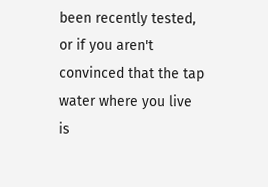been recently tested, or if you aren't convinced that the tap water where you live is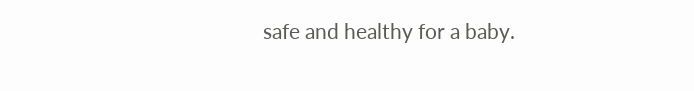safe and healthy for a baby.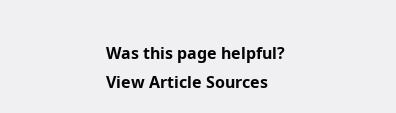Was this page helpful?
View Article Sources